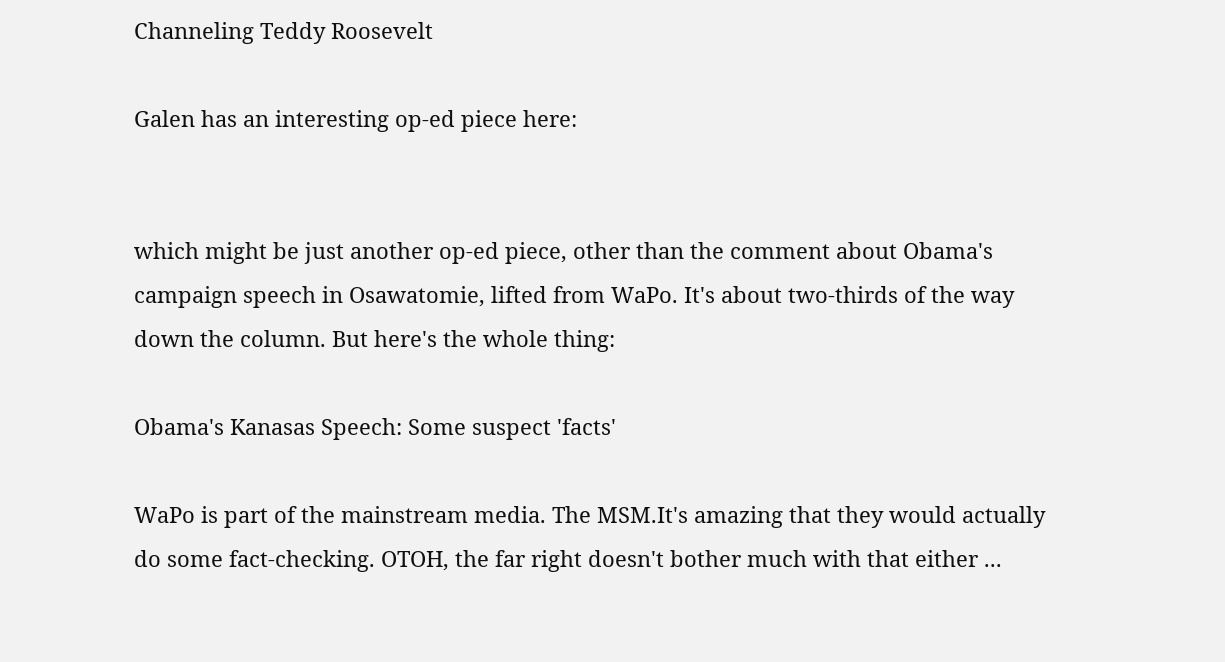Channeling Teddy Roosevelt

Galen has an interesting op-ed piece here:


which might be just another op-ed piece, other than the comment about Obama's campaign speech in Osawatomie, lifted from WaPo. It's about two-thirds of the way down the column. But here's the whole thing:

Obama's Kanasas Speech: Some suspect 'facts'

WaPo is part of the mainstream media. The MSM.It's amazing that they would actually do some fact-checking. OTOH, the far right doesn't bother much with that either ...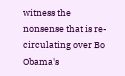witness the nonsense that is re-circulating over Bo Obama's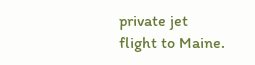private jet flight to Maine.